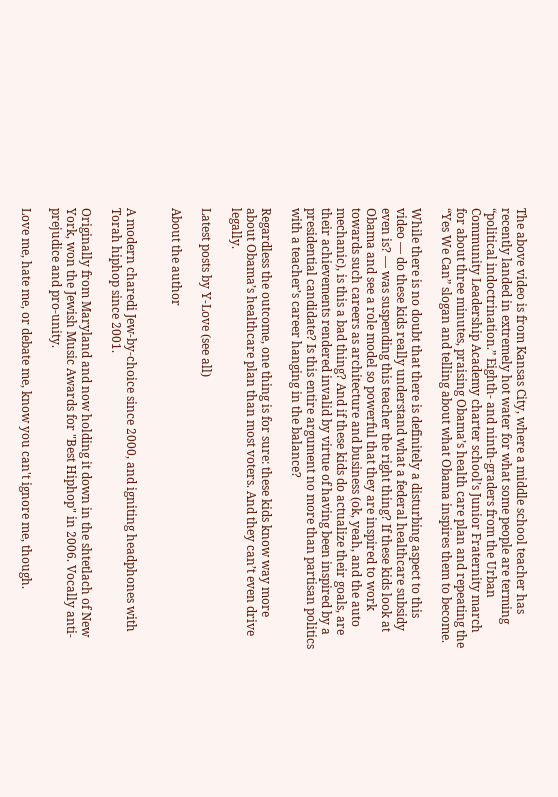The above video is from Kansas City, where a middle school teacher has recently landed in extremely hot water for what some people are terming “political indoctrination.” Eighth- and ninth-graders from the Urban Community Leadership Academy charter school’s Junior Fraternity march for about three minutes, praising Obama’s health care plan and repeating the “Yes We Can” slogan and telling about what Obama inspires them to become.

While there is no doubt that there is definitely a disturbing aspect to this video — do these kids really understand what a federal healthcare subsidy even is? — was suspending this teacher the right thing? If these kids look at Obama and see a role model so powerful that they are inspired to work towards such careers as architecture and business (ok, yeah, and the auto mechanic), is this a bad thing? And if these kids do actualize their goals, are their achievements rendered invalid by virtue of having been inspired by a presidential candidate? Is this entire argument no more than partisan politics with a teacher’s career hanging in the balance?

Regardless the outcome, one thing is for sure: these kids know way more about Obama’s healthcare plan than most voters. And they can’t even drive legally.

Latest posts by Y-Love (see all)

About the author


A modern charedi Jew-by-choice since 2000, and igniting headphones with Torah hiphop since 2001.

Originally from Maryland and now holding it down in the shtetlach of New York, won the Jewish Music Awards for "Best Hiphop" in 2006. Vocally anti-prejudice and pro-unity.

Love me, hate me, or debate me, know you can't ignore me, though.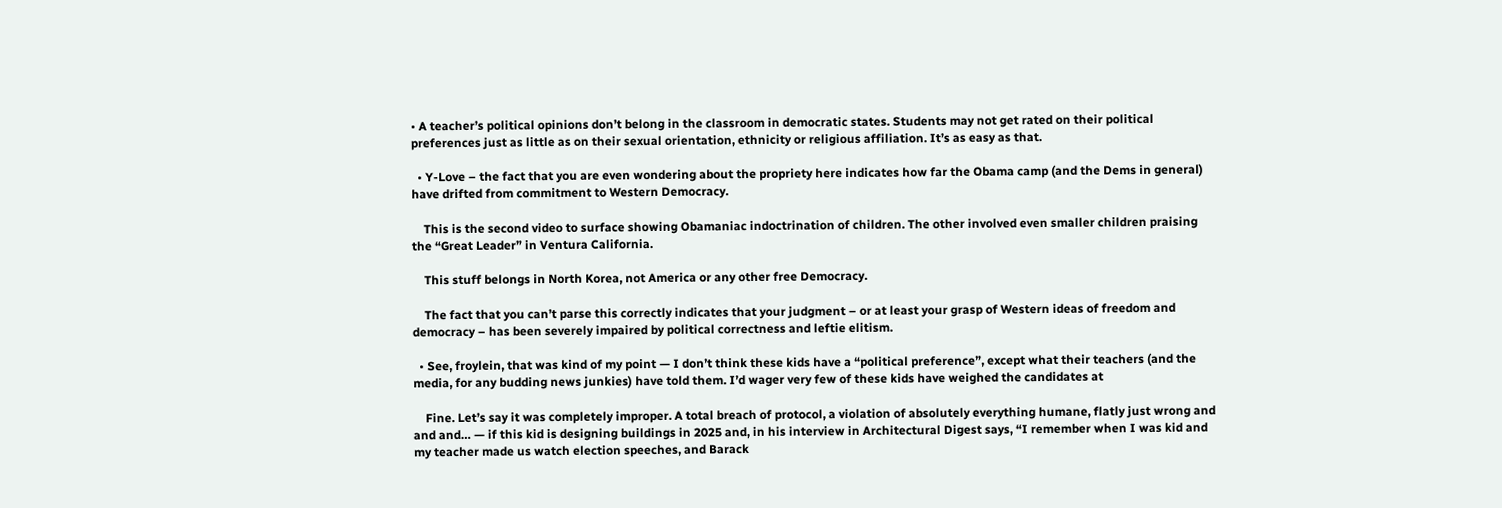• A teacher’s political opinions don’t belong in the classroom in democratic states. Students may not get rated on their political preferences just as little as on their sexual orientation, ethnicity or religious affiliation. It’s as easy as that.

  • Y-Love – the fact that you are even wondering about the propriety here indicates how far the Obama camp (and the Dems in general) have drifted from commitment to Western Democracy.

    This is the second video to surface showing Obamaniac indoctrination of children. The other involved even smaller children praising the “Great Leader” in Ventura California.

    This stuff belongs in North Korea, not America or any other free Democracy.

    The fact that you can’t parse this correctly indicates that your judgment – or at least your grasp of Western ideas of freedom and democracy – has been severely impaired by political correctness and leftie elitism.

  • See, froylein, that was kind of my point — I don’t think these kids have a “political preference”, except what their teachers (and the media, for any budding news junkies) have told them. I’d wager very few of these kids have weighed the candidates at

    Fine. Let’s say it was completely improper. A total breach of protocol, a violation of absolutely everything humane, flatly just wrong and and and… — if this kid is designing buildings in 2025 and, in his interview in Architectural Digest says, “I remember when I was kid and my teacher made us watch election speeches, and Barack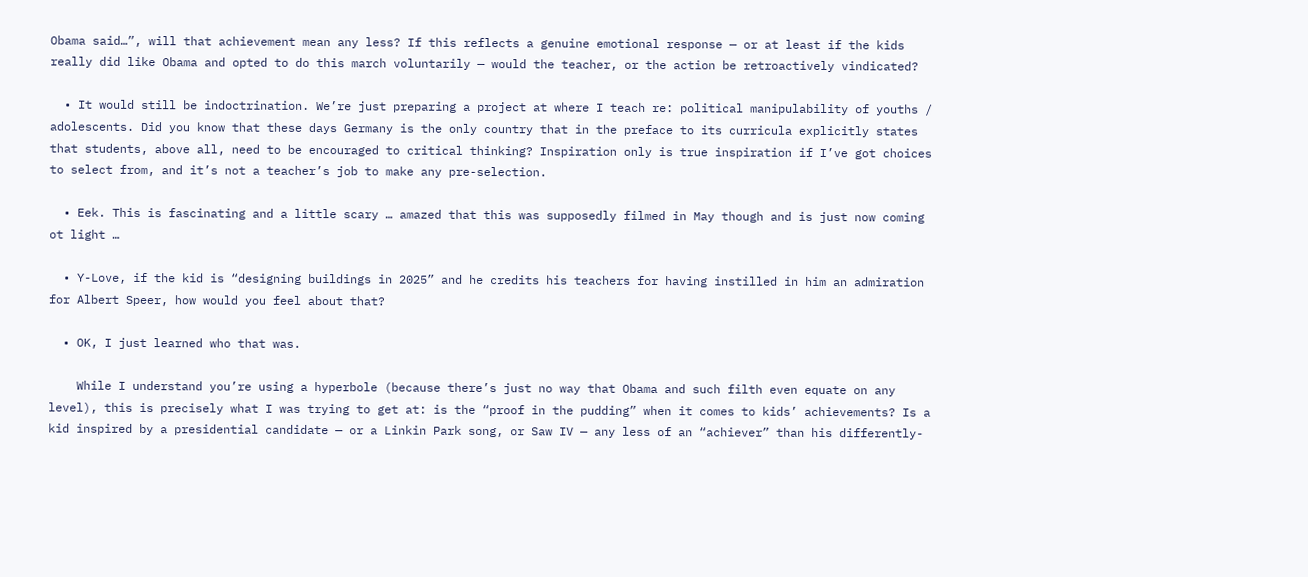Obama said…”, will that achievement mean any less? If this reflects a genuine emotional response — or at least if the kids really did like Obama and opted to do this march voluntarily — would the teacher, or the action be retroactively vindicated?

  • It would still be indoctrination. We’re just preparing a project at where I teach re: political manipulability of youths / adolescents. Did you know that these days Germany is the only country that in the preface to its curricula explicitly states that students, above all, need to be encouraged to critical thinking? Inspiration only is true inspiration if I’ve got choices to select from, and it’s not a teacher’s job to make any pre-selection.

  • Eek. This is fascinating and a little scary … amazed that this was supposedly filmed in May though and is just now coming ot light …

  • Y-Love, if the kid is “designing buildings in 2025” and he credits his teachers for having instilled in him an admiration for Albert Speer, how would you feel about that?

  • OK, I just learned who that was.

    While I understand you’re using a hyperbole (because there’s just no way that Obama and such filth even equate on any level), this is precisely what I was trying to get at: is the “proof in the pudding” when it comes to kids’ achievements? Is a kid inspired by a presidential candidate — or a Linkin Park song, or Saw IV — any less of an “achiever” than his differently-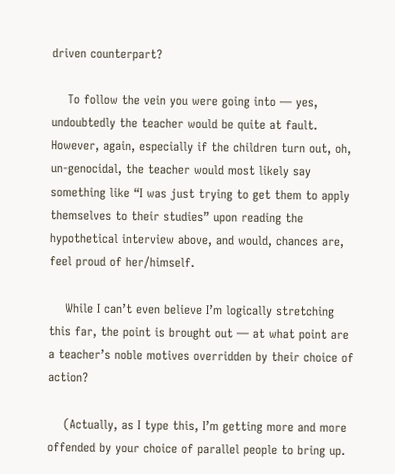driven counterpart?

    To follow the vein you were going into — yes, undoubtedly the teacher would be quite at fault. However, again, especially if the children turn out, oh, un-genocidal, the teacher would most likely say something like “I was just trying to get them to apply themselves to their studies” upon reading the hypothetical interview above, and would, chances are, feel proud of her/himself.

    While I can’t even believe I’m logically stretching this far, the point is brought out — at what point are a teacher’s noble motives overridden by their choice of action?

    (Actually, as I type this, I’m getting more and more offended by your choice of parallel people to bring up.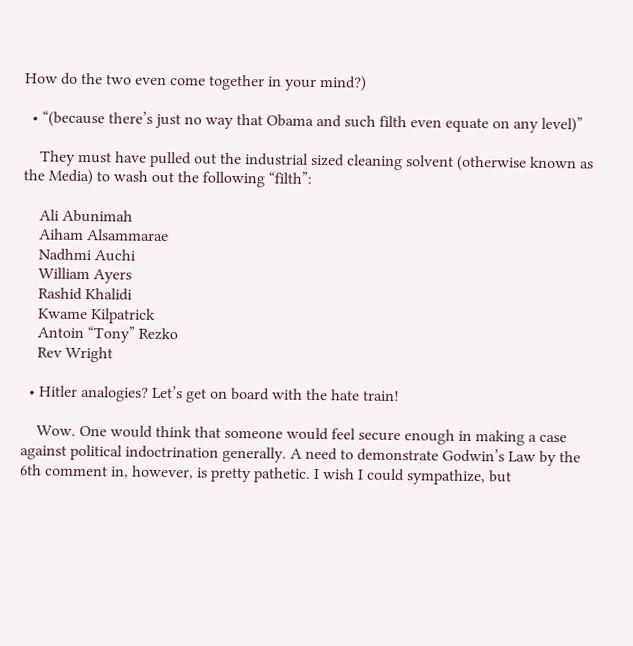How do the two even come together in your mind?)

  • “(because there’s just no way that Obama and such filth even equate on any level)”

    They must have pulled out the industrial sized cleaning solvent (otherwise known as the Media) to wash out the following “filth”:

    Ali Abunimah
    Aiham Alsammarae
    Nadhmi Auchi
    William Ayers
    Rashid Khalidi
    Kwame Kilpatrick
    Antoin “Tony” Rezko
    Rev Wright

  • Hitler analogies? Let’s get on board with the hate train!

    Wow. One would think that someone would feel secure enough in making a case against political indoctrination generally. A need to demonstrate Godwin’s Law by the 6th comment in, however, is pretty pathetic. I wish I could sympathize, but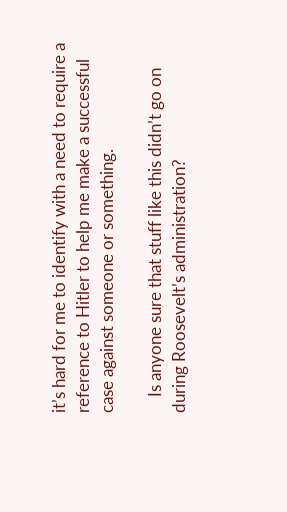it’s hard for me to identify with a need to require a reference to Hitler to help me make a successful case against someone or something.

    Is anyone sure that stuff like this didn’t go on during Roosevelt’s administration?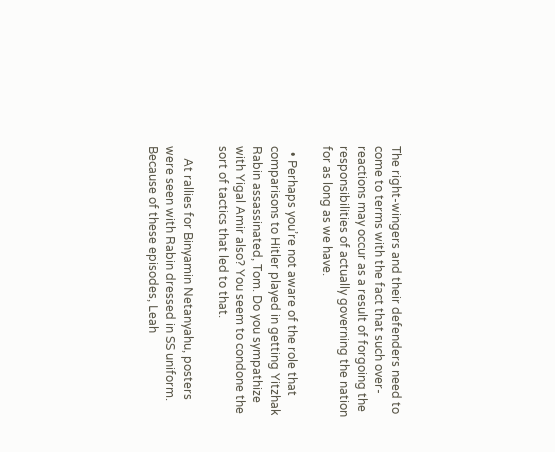The right-wingers and their defenders need to come to terms with the fact that such over-reactions may occur as a result of forgoing the responsibilities of actually governing the nation for as long as we have.

  • Perhaps you’re not aware of the role that comparisons to Hitler played in getting Yitzhak Rabin assassinated, Tom. Do you sympathize with Yigal Amir also? You seem to condone the sort of tactics that led to that.

    At rallies for Binyamin Netanyahu, posters were seen with Rabin dressed in SS uniform. Because of these episodes, Leah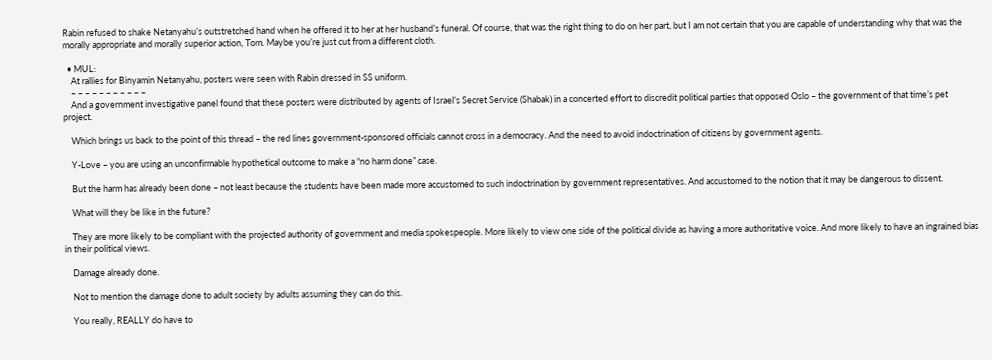Rabin refused to shake Netanyahu’s outstretched hand when he offered it to her at her husband’s funeral. Of course, that was the right thing to do on her part, but I am not certain that you are capable of understanding why that was the morally appropriate and morally superior action, Tom. Maybe you’re just cut from a different cloth.

  • MUL:
    At rallies for Binyamin Netanyahu, posters were seen with Rabin dressed in SS uniform.
    – – – – – – – – – – –
    And a government investigative panel found that these posters were distributed by agents of Israel’s Secret Service (Shabak) in a concerted effort to discredit political parties that opposed Oslo – the government of that time’s pet project.

    Which brings us back to the point of this thread – the red lines government-sponsored officials cannot cross in a democracy. And the need to avoid indoctrination of citizens by government agents.

    Y-Love – you are using an unconfirmable hypothetical outcome to make a “no harm done” case.

    But the harm has already been done – not least because the students have been made more accustomed to such indoctrination by government representatives. And accustomed to the notion that it may be dangerous to dissent.

    What will they be like in the future?

    They are more likely to be compliant with the projected authority of government and media spokespeople. More likely to view one side of the political divide as having a more authoritative voice. And more likely to have an ingrained bias in their political views.

    Damage already done.

    Not to mention the damage done to adult society by adults assuming they can do this.

    You really, REALLY do have to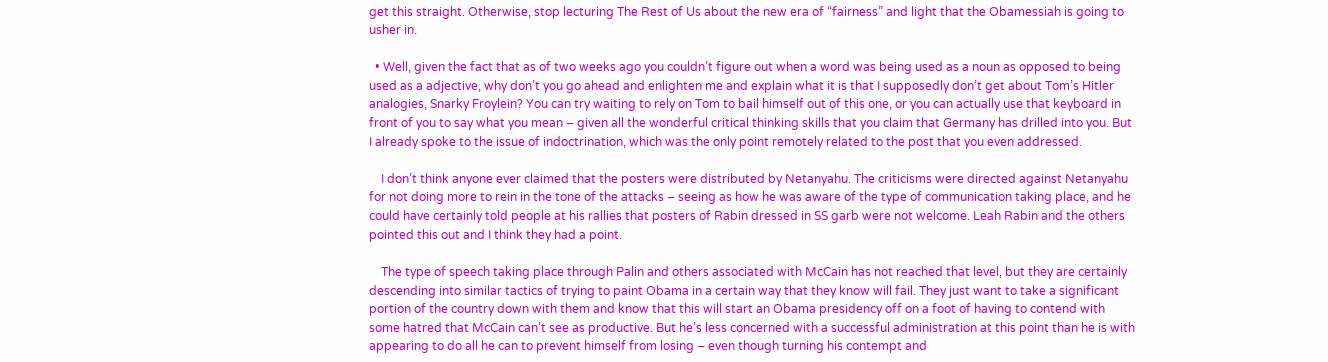get this straight. Otherwise, stop lecturing The Rest of Us about the new era of “fairness” and light that the Obamessiah is going to usher in.

  • Well, given the fact that as of two weeks ago you couldn’t figure out when a word was being used as a noun as opposed to being used as a adjective, why don’t you go ahead and enlighten me and explain what it is that I supposedly don’t get about Tom’s Hitler analogies, Snarky Froylein? You can try waiting to rely on Tom to bail himself out of this one, or you can actually use that keyboard in front of you to say what you mean – given all the wonderful critical thinking skills that you claim that Germany has drilled into you. But I already spoke to the issue of indoctrination, which was the only point remotely related to the post that you even addressed.

    I don’t think anyone ever claimed that the posters were distributed by Netanyahu. The criticisms were directed against Netanyahu for not doing more to rein in the tone of the attacks – seeing as how he was aware of the type of communication taking place, and he could have certainly told people at his rallies that posters of Rabin dressed in SS garb were not welcome. Leah Rabin and the others pointed this out and I think they had a point.

    The type of speech taking place through Palin and others associated with McCain has not reached that level, but they are certainly descending into similar tactics of trying to paint Obama in a certain way that they know will fail. They just want to take a significant portion of the country down with them and know that this will start an Obama presidency off on a foot of having to contend with some hatred that McCain can’t see as productive. But he’s less concerned with a successful administration at this point than he is with appearing to do all he can to prevent himself from losing – even though turning his contempt and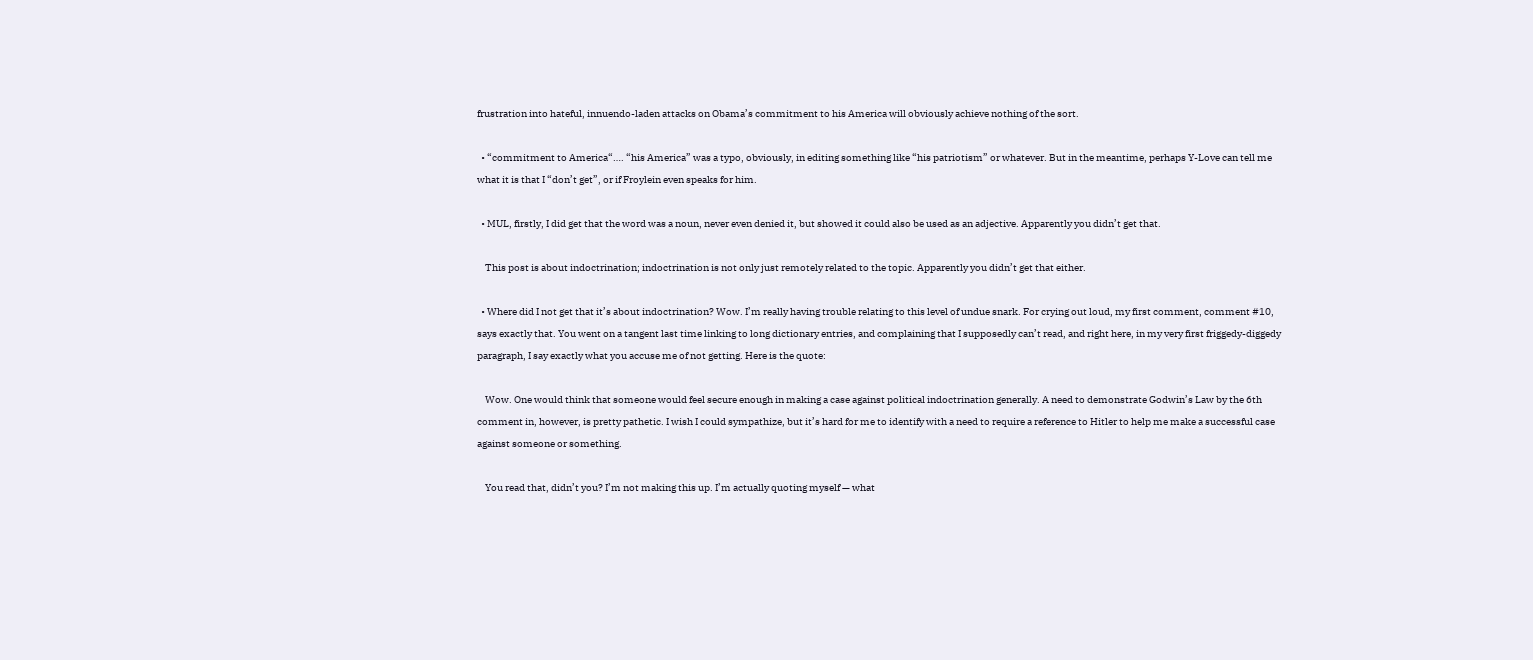frustration into hateful, innuendo-laden attacks on Obama’s commitment to his America will obviously achieve nothing of the sort.

  • “commitment to America“…. “his America” was a typo, obviously, in editing something like “his patriotism” or whatever. But in the meantime, perhaps Y-Love can tell me what it is that I “don’t get”, or if Froylein even speaks for him.

  • MUL, firstly, I did get that the word was a noun, never even denied it, but showed it could also be used as an adjective. Apparently you didn’t get that.

    This post is about indoctrination; indoctrination is not only just remotely related to the topic. Apparently you didn’t get that either.

  • Where did I not get that it’s about indoctrination? Wow. I’m really having trouble relating to this level of undue snark. For crying out loud, my first comment, comment #10, says exactly that. You went on a tangent last time linking to long dictionary entries, and complaining that I supposedly can’t read, and right here, in my very first friggedy-diggedy paragraph, I say exactly what you accuse me of not getting. Here is the quote:

    Wow. One would think that someone would feel secure enough in making a case against political indoctrination generally. A need to demonstrate Godwin’s Law by the 6th comment in, however, is pretty pathetic. I wish I could sympathize, but it’s hard for me to identify with a need to require a reference to Hitler to help me make a successful case against someone or something.

    You read that, didn’t you? I’m not making this up. I’m actually quoting myself — what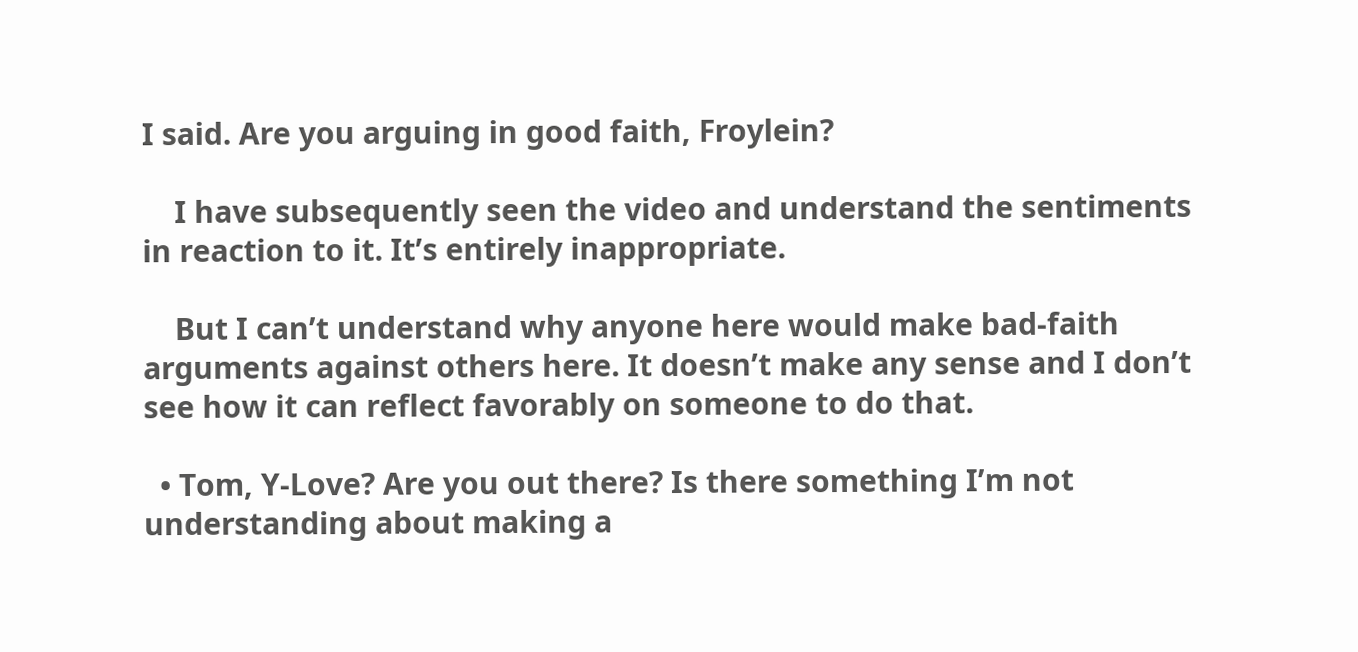I said. Are you arguing in good faith, Froylein?

    I have subsequently seen the video and understand the sentiments in reaction to it. It’s entirely inappropriate.

    But I can’t understand why anyone here would make bad-faith arguments against others here. It doesn’t make any sense and I don’t see how it can reflect favorably on someone to do that.

  • Tom, Y-Love? Are you out there? Is there something I’m not understanding about making a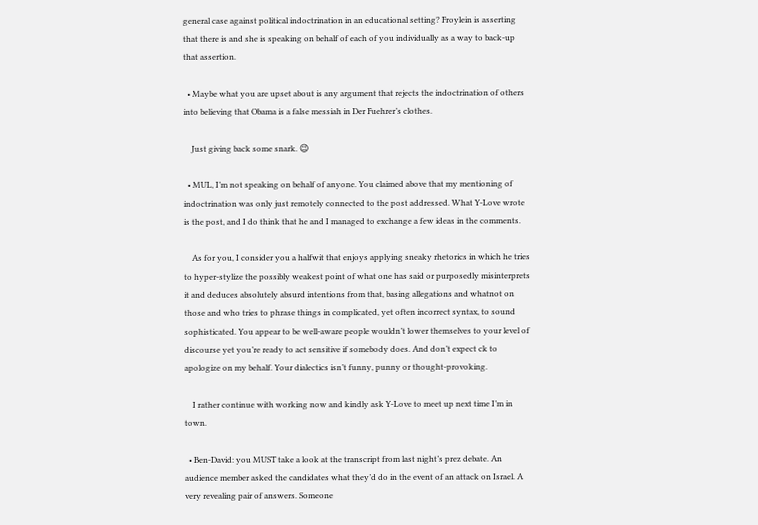general case against political indoctrination in an educational setting? Froylein is asserting that there is and she is speaking on behalf of each of you individually as a way to back-up that assertion.

  • Maybe what you are upset about is any argument that rejects the indoctrination of others into believing that Obama is a false messiah in Der Fuehrer’s clothes.

    Just giving back some snark. 😉

  • MUL, I’m not speaking on behalf of anyone. You claimed above that my mentioning of indoctrination was only just remotely connected to the post addressed. What Y-Love wrote is the post, and I do think that he and I managed to exchange a few ideas in the comments.

    As for you, I consider you a halfwit that enjoys applying sneaky rhetorics in which he tries to hyper-stylize the possibly weakest point of what one has said or purposedly misinterprets it and deduces absolutely absurd intentions from that, basing allegations and whatnot on those and who tries to phrase things in complicated, yet often incorrect syntax, to sound sophisticated. You appear to be well-aware people wouldn’t lower themselves to your level of discourse yet you’re ready to act sensitive if somebody does. And don’t expect ck to apologize on my behalf. Your dialectics isn’t funny, punny or thought-provoking.

    I rather continue with working now and kindly ask Y-Love to meet up next time I’m in town.

  • Ben-David: you MUST take a look at the transcript from last night’s prez debate. An audience member asked the candidates what they’d do in the event of an attack on Israel. A very revealing pair of answers. Someone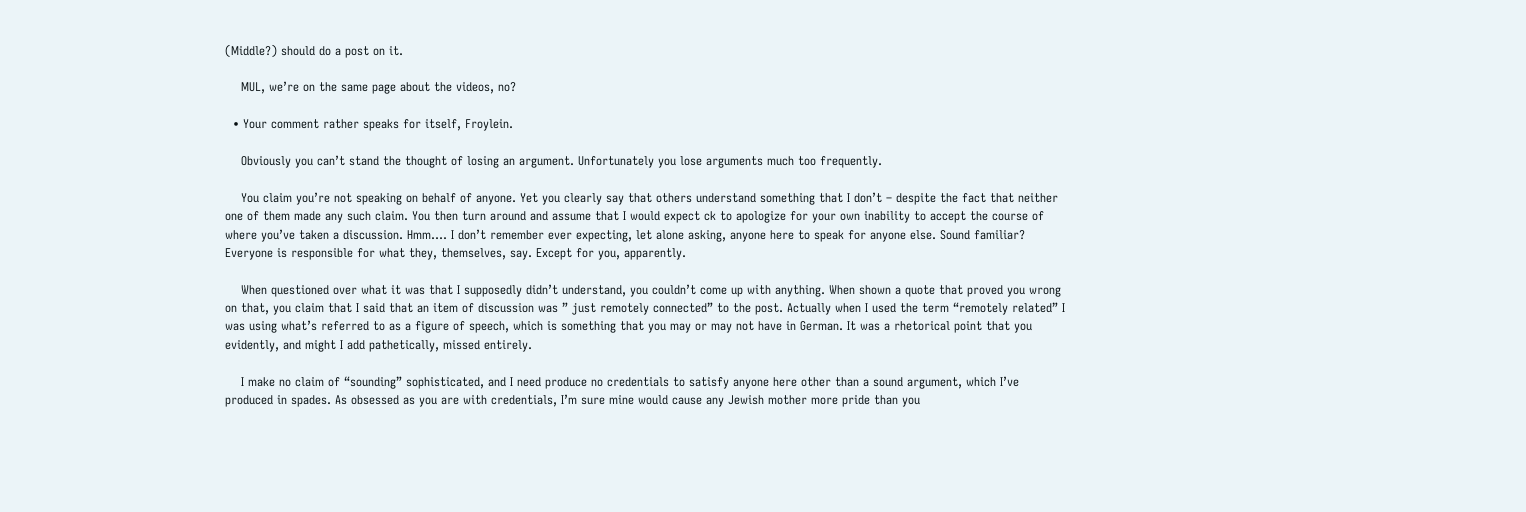(Middle?) should do a post on it.

    MUL, we’re on the same page about the videos, no?

  • Your comment rather speaks for itself, Froylein.

    Obviously you can’t stand the thought of losing an argument. Unfortunately you lose arguments much too frequently.

    You claim you’re not speaking on behalf of anyone. Yet you clearly say that others understand something that I don’t – despite the fact that neither one of them made any such claim. You then turn around and assume that I would expect ck to apologize for your own inability to accept the course of where you’ve taken a discussion. Hmm…. I don’t remember ever expecting, let alone asking, anyone here to speak for anyone else. Sound familiar? Everyone is responsible for what they, themselves, say. Except for you, apparently.

    When questioned over what it was that I supposedly didn’t understand, you couldn’t come up with anything. When shown a quote that proved you wrong on that, you claim that I said that an item of discussion was ” just remotely connected” to the post. Actually when I used the term “remotely related” I was using what’s referred to as a figure of speech, which is something that you may or may not have in German. It was a rhetorical point that you evidently, and might I add pathetically, missed entirely.

    I make no claim of “sounding” sophisticated, and I need produce no credentials to satisfy anyone here other than a sound argument, which I’ve produced in spades. As obsessed as you are with credentials, I’m sure mine would cause any Jewish mother more pride than you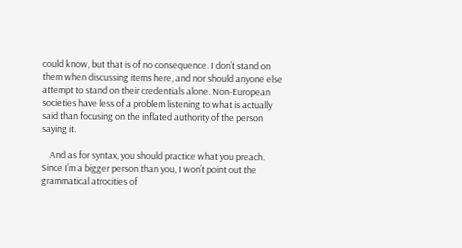could know, but that is of no consequence. I don’t stand on them when discussing items here, and nor should anyone else attempt to stand on their credentials alone. Non-European societies have less of a problem listening to what is actually said than focusing on the inflated authority of the person saying it.

    And as for syntax, you should practice what you preach. Since I’m a bigger person than you, I won’t point out the grammatical atrocities of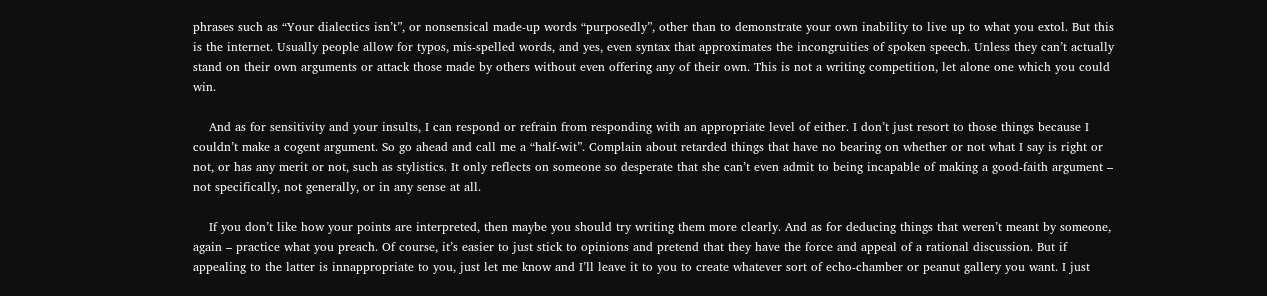phrases such as “Your dialectics isn’t”, or nonsensical made-up words “purposedly”, other than to demonstrate your own inability to live up to what you extol. But this is the internet. Usually people allow for typos, mis-spelled words, and yes, even syntax that approximates the incongruities of spoken speech. Unless they can’t actually stand on their own arguments or attack those made by others without even offering any of their own. This is not a writing competition, let alone one which you could win.

    And as for sensitivity and your insults, I can respond or refrain from responding with an appropriate level of either. I don’t just resort to those things because I couldn’t make a cogent argument. So go ahead and call me a “half-wit”. Complain about retarded things that have no bearing on whether or not what I say is right or not, or has any merit or not, such as stylistics. It only reflects on someone so desperate that she can’t even admit to being incapable of making a good-faith argument – not specifically, not generally, or in any sense at all.

    If you don’t like how your points are interpreted, then maybe you should try writing them more clearly. And as for deducing things that weren’t meant by someone, again – practice what you preach. Of course, it’s easier to just stick to opinions and pretend that they have the force and appeal of a rational discussion. But if appealing to the latter is innappropriate to you, just let me know and I’ll leave it to you to create whatever sort of echo-chamber or peanut gallery you want. I just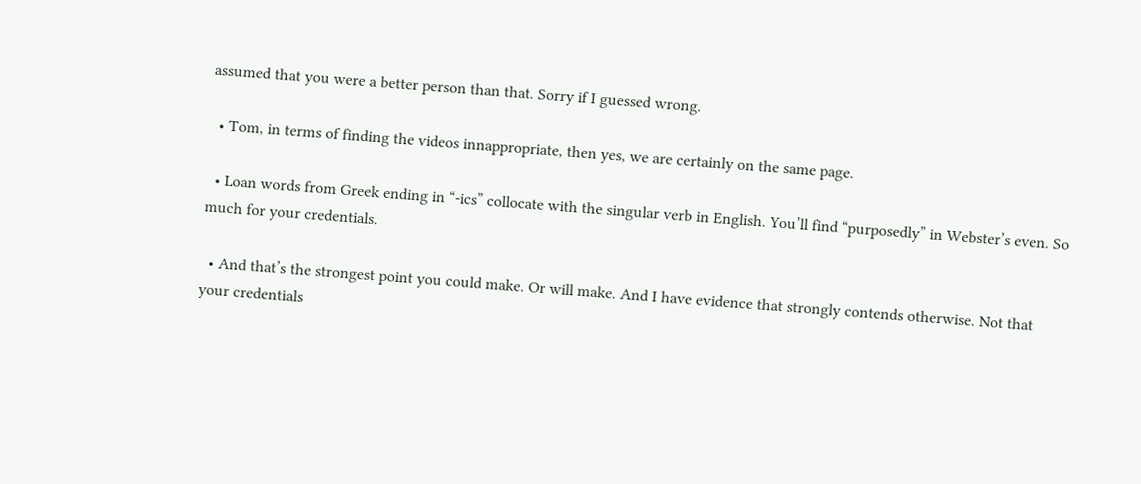assumed that you were a better person than that. Sorry if I guessed wrong.

  • Tom, in terms of finding the videos innappropriate, then yes, we are certainly on the same page.

  • Loan words from Greek ending in “-ics” collocate with the singular verb in English. You’ll find “purposedly” in Webster’s even. So much for your credentials.

  • And that’s the strongest point you could make. Or will make. And I have evidence that strongly contends otherwise. Not that your credentials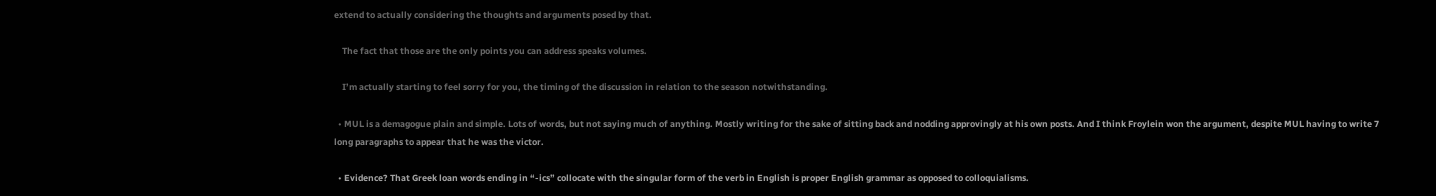extend to actually considering the thoughts and arguments posed by that.

    The fact that those are the only points you can address speaks volumes.

    I’m actually starting to feel sorry for you, the timing of the discussion in relation to the season notwithstanding.

  • MUL is a demagogue plain and simple. Lots of words, but not saying much of anything. Mostly writing for the sake of sitting back and nodding approvingly at his own posts. And I think Froylein won the argument, despite MUL having to write 7 long paragraphs to appear that he was the victor.

  • Evidence? That Greek loan words ending in “-ics” collocate with the singular form of the verb in English is proper English grammar as opposed to colloquialisms.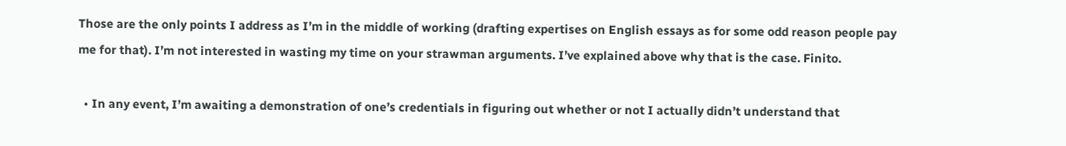Those are the only points I address as I’m in the middle of working (drafting expertises on English essays as for some odd reason people pay me for that). I’m not interested in wasting my time on your strawman arguments. I’ve explained above why that is the case. Finito.

  • In any event, I’m awaiting a demonstration of one’s credentials in figuring out whether or not I actually didn’t understand that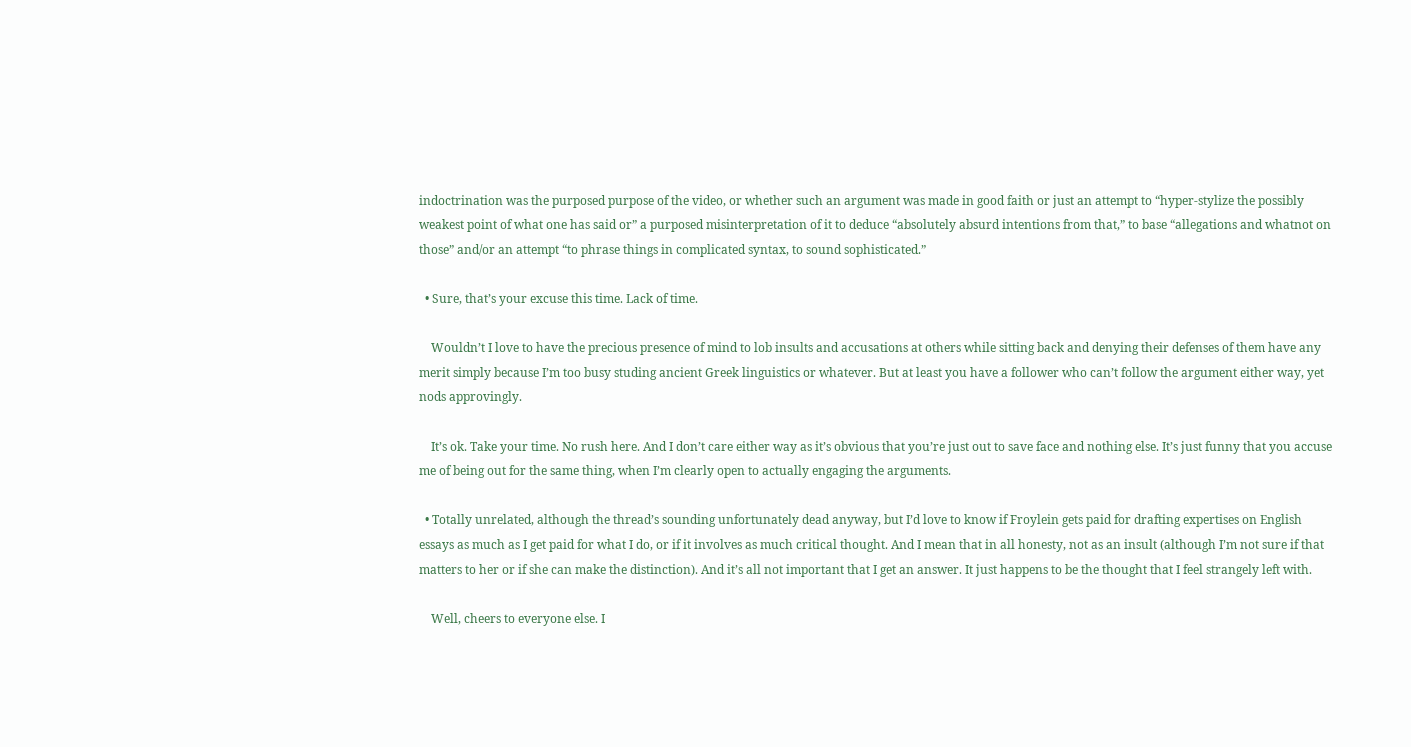indoctrination was the purposed purpose of the video, or whether such an argument was made in good faith or just an attempt to “hyper-stylize the possibly weakest point of what one has said or” a purposed misinterpretation of it to deduce “absolutely absurd intentions from that,” to base “allegations and whatnot on those” and/or an attempt “to phrase things in complicated syntax, to sound sophisticated.”

  • Sure, that’s your excuse this time. Lack of time.

    Wouldn’t I love to have the precious presence of mind to lob insults and accusations at others while sitting back and denying their defenses of them have any merit simply because I’m too busy studing ancient Greek linguistics or whatever. But at least you have a follower who can’t follow the argument either way, yet nods approvingly.

    It’s ok. Take your time. No rush here. And I don’t care either way as it’s obvious that you’re just out to save face and nothing else. It’s just funny that you accuse me of being out for the same thing, when I’m clearly open to actually engaging the arguments.

  • Totally unrelated, although the thread’s sounding unfortunately dead anyway, but I’d love to know if Froylein gets paid for drafting expertises on English essays as much as I get paid for what I do, or if it involves as much critical thought. And I mean that in all honesty, not as an insult (although I’m not sure if that matters to her or if she can make the distinction). And it’s all not important that I get an answer. It just happens to be the thought that I feel strangely left with.

    Well, cheers to everyone else. I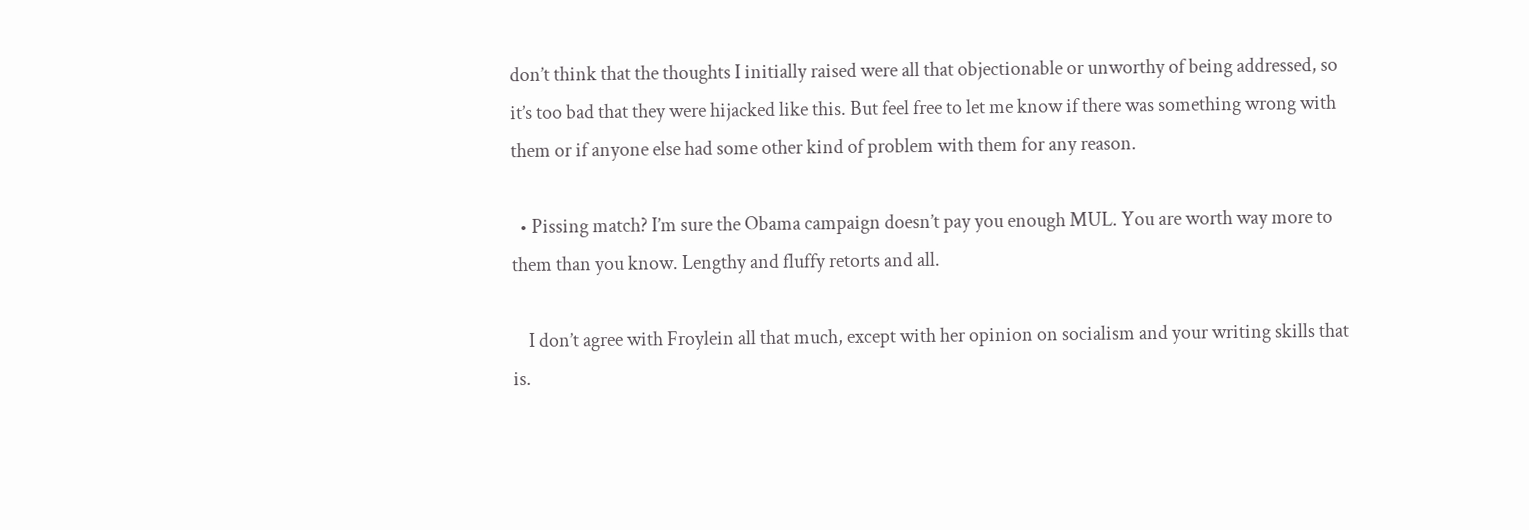don’t think that the thoughts I initially raised were all that objectionable or unworthy of being addressed, so it’s too bad that they were hijacked like this. But feel free to let me know if there was something wrong with them or if anyone else had some other kind of problem with them for any reason.

  • Pissing match? I’m sure the Obama campaign doesn’t pay you enough MUL. You are worth way more to them than you know. Lengthy and fluffy retorts and all.

    I don’t agree with Froylein all that much, except with her opinion on socialism and your writing skills that is.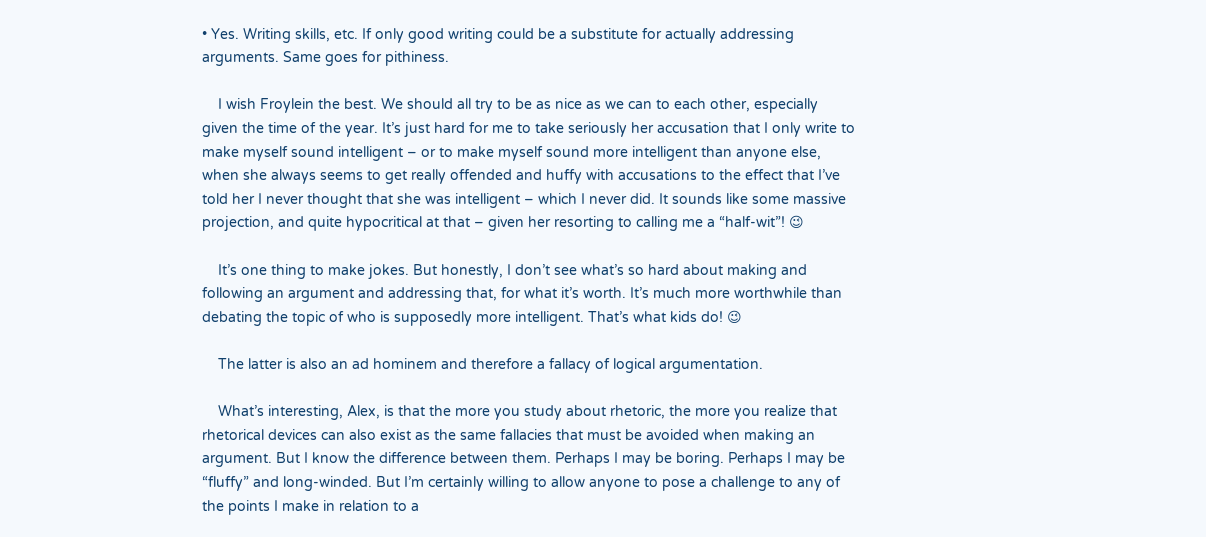• Yes. Writing skills, etc. If only good writing could be a substitute for actually addressing arguments. Same goes for pithiness.

    I wish Froylein the best. We should all try to be as nice as we can to each other, especially given the time of the year. It’s just hard for me to take seriously her accusation that I only write to make myself sound intelligent – or to make myself sound more intelligent than anyone else, when she always seems to get really offended and huffy with accusations to the effect that I’ve told her I never thought that she was intelligent – which I never did. It sounds like some massive projection, and quite hypocritical at that – given her resorting to calling me a “half-wit”! 😉

    It’s one thing to make jokes. But honestly, I don’t see what’s so hard about making and following an argument and addressing that, for what it’s worth. It’s much more worthwhile than debating the topic of who is supposedly more intelligent. That’s what kids do! 😉

    The latter is also an ad hominem and therefore a fallacy of logical argumentation.

    What’s interesting, Alex, is that the more you study about rhetoric, the more you realize that rhetorical devices can also exist as the same fallacies that must be avoided when making an argument. But I know the difference between them. Perhaps I may be boring. Perhaps I may be “fluffy” and long-winded. But I’m certainly willing to allow anyone to pose a challenge to any of the points I make in relation to a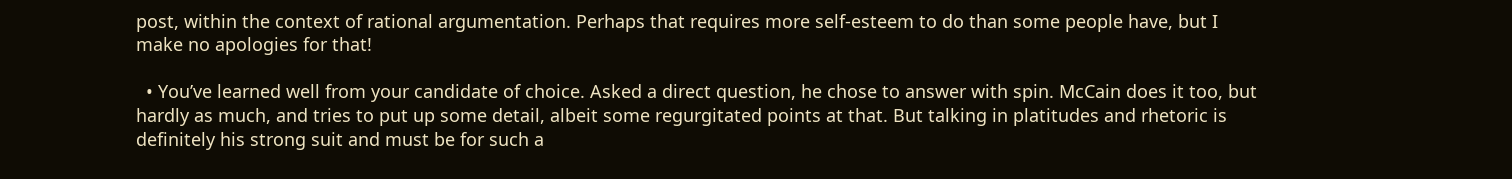post, within the context of rational argumentation. Perhaps that requires more self-esteem to do than some people have, but I make no apologies for that!

  • You’ve learned well from your candidate of choice. Asked a direct question, he chose to answer with spin. McCain does it too, but hardly as much, and tries to put up some detail, albeit some regurgitated points at that. But talking in platitudes and rhetoric is definitely his strong suit and must be for such a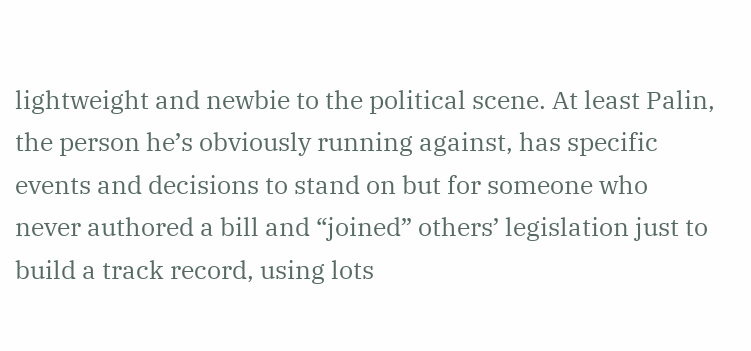lightweight and newbie to the political scene. At least Palin, the person he’s obviously running against, has specific events and decisions to stand on but for someone who never authored a bill and “joined” others’ legislation just to build a track record, using lots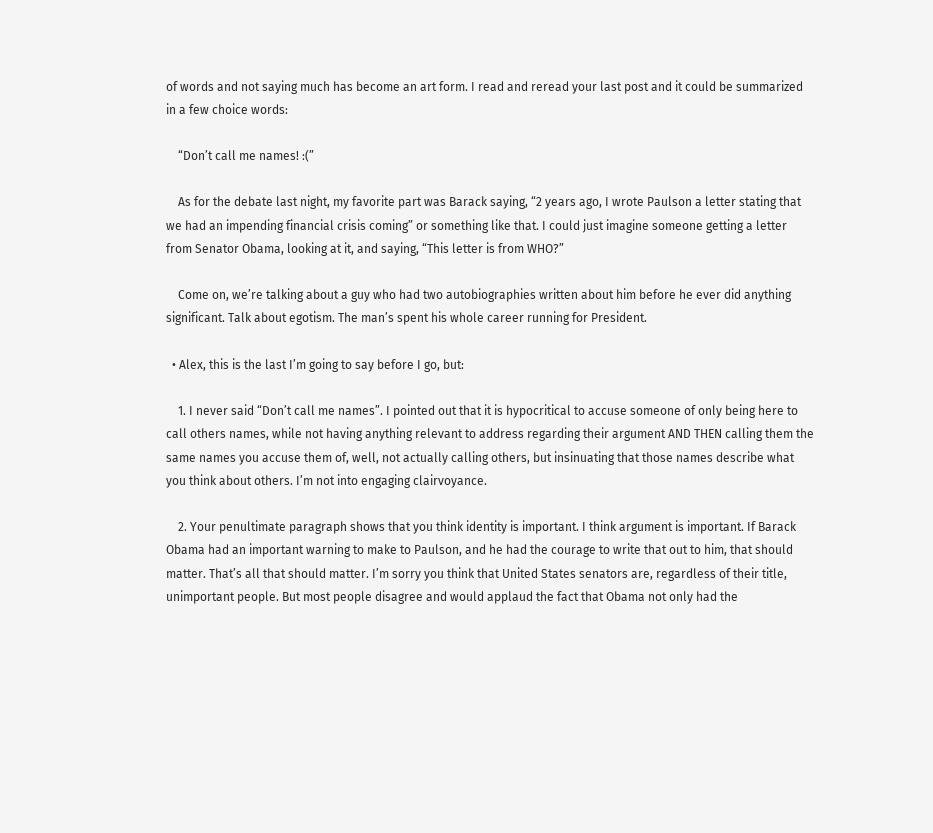of words and not saying much has become an art form. I read and reread your last post and it could be summarized in a few choice words:

    “Don’t call me names! :(”

    As for the debate last night, my favorite part was Barack saying, “2 years ago, I wrote Paulson a letter stating that we had an impending financial crisis coming” or something like that. I could just imagine someone getting a letter from Senator Obama, looking at it, and saying, “This letter is from WHO?”

    Come on, we’re talking about a guy who had two autobiographies written about him before he ever did anything significant. Talk about egotism. The man’s spent his whole career running for President.

  • Alex, this is the last I’m going to say before I go, but:

    1. I never said “Don’t call me names”. I pointed out that it is hypocritical to accuse someone of only being here to call others names, while not having anything relevant to address regarding their argument AND THEN calling them the same names you accuse them of, well, not actually calling others, but insinuating that those names describe what you think about others. I’m not into engaging clairvoyance.

    2. Your penultimate paragraph shows that you think identity is important. I think argument is important. If Barack Obama had an important warning to make to Paulson, and he had the courage to write that out to him, that should matter. That’s all that should matter. I’m sorry you think that United States senators are, regardless of their title, unimportant people. But most people disagree and would applaud the fact that Obama not only had the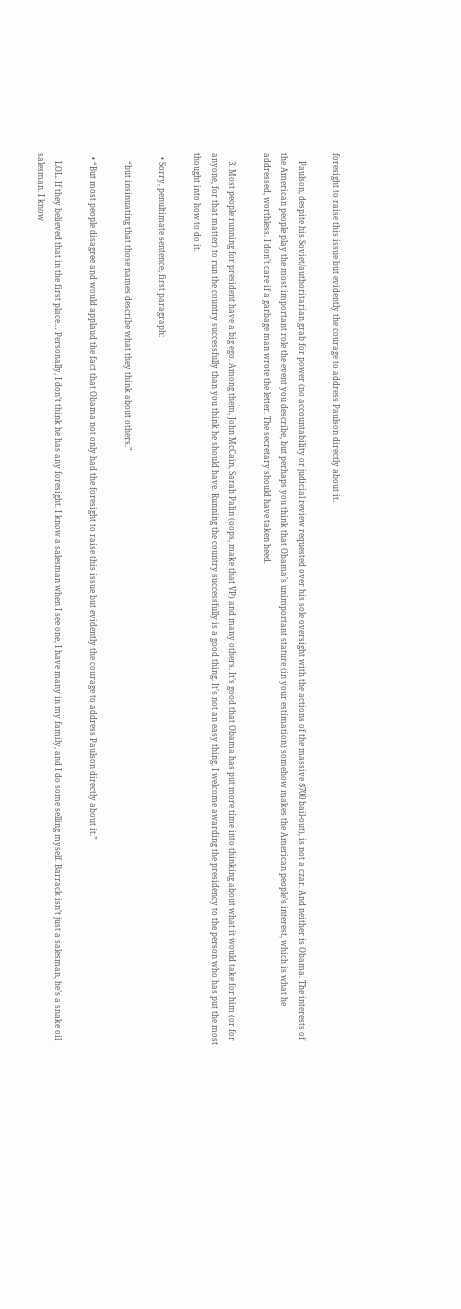foresight to raise this issue but evidently the courage to address Paulson directly about it.

    Paulson, despite his Soviet/authoritarian grab for power (no accountability or judicial review requested over his sole oversight with the actions of the massive $700 bail-out), is not a czar. And neither is Obama. The interests of the American people play the most important role the event you describe, but perhaps you think that Obama’s unimportant stature (in your estimation) somehow makes the American people’s interest, which is what he addressed, worthless. I don’t care if a garbage man wrote the letter. The secretary should have taken heed.

    3. Most people running for president have a big ego. Among them, John McCain, Sarah Palin (oops, make that VP) and many others. It’s good that Obama has put more time into thinking about what it would take for him (or for anyone, for that matter) to run the country successfully than you think he should have. Running the country successfully is a good thing. It’s not an easy thing. I welcome awarding the presidency to the person who has put the most thought into how to do it.

  • Sorry, penultimate sentence, first paragraph:

    “but insinuating that those names describe what they think about others.”

  • “But most people disagree and would applaud the fact that Obama not only had the foresight to raise this issue but evidently the courage to address Paulson directly about it.”

    LOL. If they believed that in the first place… Personally, I don’t think he has any foresight. I know a salesman when I see one, I have many in my family, and I do some selling myself. Barrack isn’t just a salesman, he’s a snake oil salesman. I know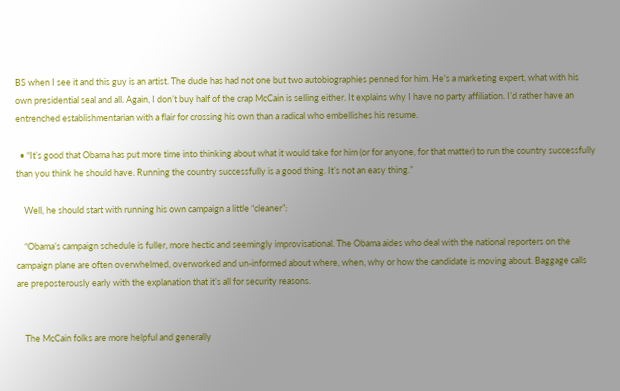BS when I see it and this guy is an artist. The dude has had not one but two autobiographies penned for him. He’s a marketing expert, what with his own presidential seal and all. Again, I don’t buy half of the crap McCain is selling either. It explains why I have no party affiliation. I’d rather have an entrenched establishmentarian with a flair for crossing his own than a radical who embellishes his resume.

  • “It’s good that Obama has put more time into thinking about what it would take for him (or for anyone, for that matter) to run the country successfully than you think he should have. Running the country successfully is a good thing. It’s not an easy thing.”

    Well, he should start with running his own campaign a little “cleaner”:

    “Obama’s campaign schedule is fuller, more hectic and seemingly improvisational. The Obama aides who deal with the national reporters on the campaign plane are often overwhelmed, overworked and un-informed about where, when, why or how the candidate is moving about. Baggage calls are preposterously early with the explanation that it’s all for security reasons.


    The McCain folks are more helpful and generally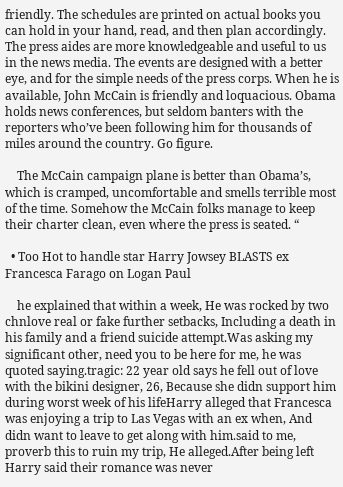friendly. The schedules are printed on actual books you can hold in your hand, read, and then plan accordingly. The press aides are more knowledgeable and useful to us in the news media. The events are designed with a better eye, and for the simple needs of the press corps. When he is available, John McCain is friendly and loquacious. Obama holds news conferences, but seldom banters with the reporters who’ve been following him for thousands of miles around the country. Go figure.

    The McCain campaign plane is better than Obama’s, which is cramped, uncomfortable and smells terrible most of the time. Somehow the McCain folks manage to keep their charter clean, even where the press is seated. “

  • Too Hot to handle star Harry Jowsey BLASTS ex Francesca Farago on Logan Paul

    he explained that within a week, He was rocked by two chnlove real or fake further setbacks, Including a death in his family and a friend suicide attempt.Was asking my significant other, need you to be here for me, he was quoted saying.tragic: 22 year old says he fell out of love with the bikini designer, 26, Because she didn support him during worst week of his lifeHarry alleged that Francesca was enjoying a trip to Las Vegas with an ex when, And didn want to leave to get along with him.said to me, proverb this to ruin my trip, He alleged.After being left Harry said their romance was never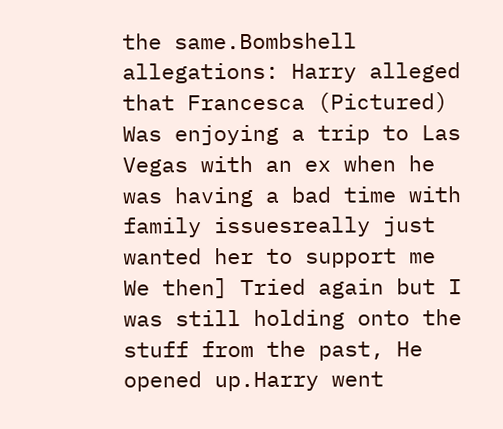the same.Bombshell allegations: Harry alleged that Francesca (Pictured) Was enjoying a trip to Las Vegas with an ex when he was having a bad time with family issuesreally just wanted her to support me We then] Tried again but I was still holding onto the stuff from the past, He opened up.Harry went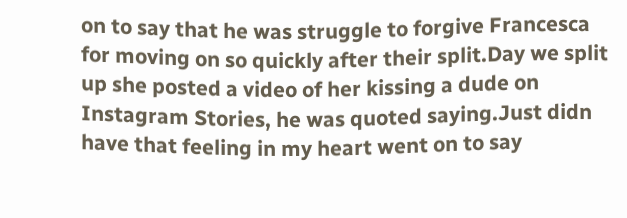on to say that he was struggle to forgive Francesca for moving on so quickly after their split.Day we split up she posted a video of her kissing a dude on Instagram Stories, he was quoted saying.Just didn have that feeling in my heart went on to say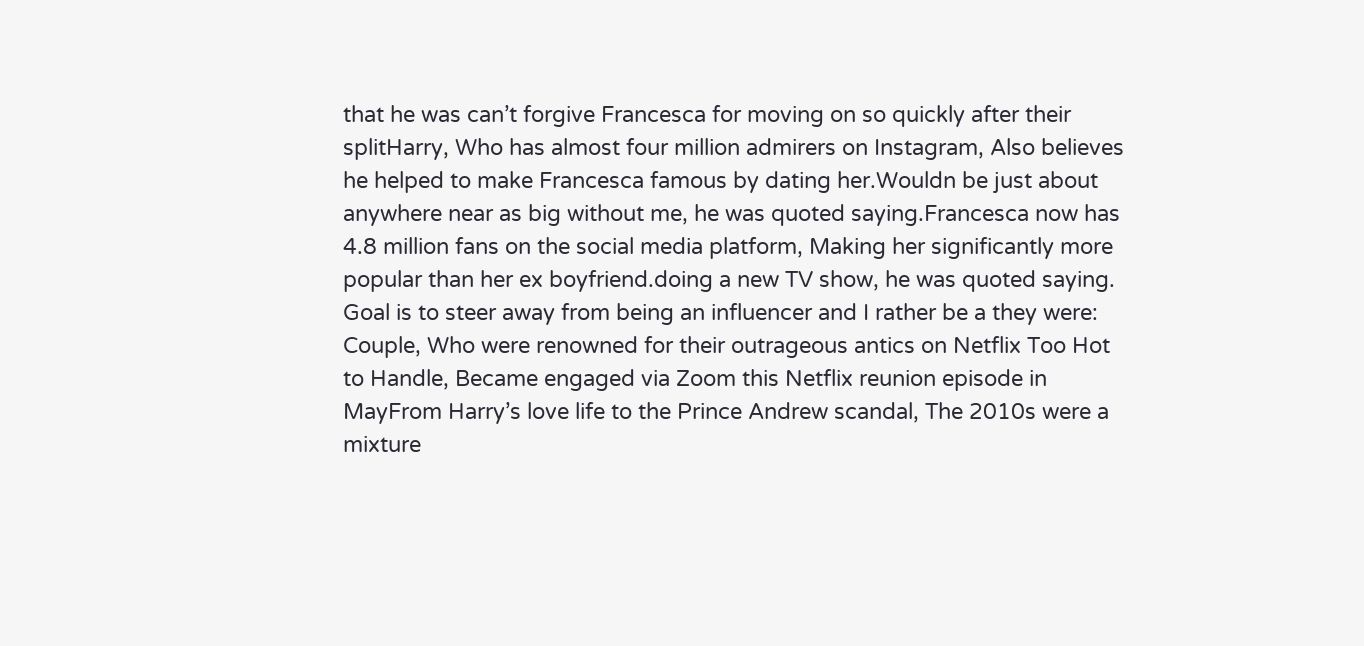that he was can’t forgive Francesca for moving on so quickly after their splitHarry, Who has almost four million admirers on Instagram, Also believes he helped to make Francesca famous by dating her.Wouldn be just about anywhere near as big without me, he was quoted saying.Francesca now has 4.8 million fans on the social media platform, Making her significantly more popular than her ex boyfriend.doing a new TV show, he was quoted saying. Goal is to steer away from being an influencer and I rather be a they were: Couple, Who were renowned for their outrageous antics on Netflix Too Hot to Handle, Became engaged via Zoom this Netflix reunion episode in MayFrom Harry’s love life to the Prince Andrew scandal, The 2010s were a mixture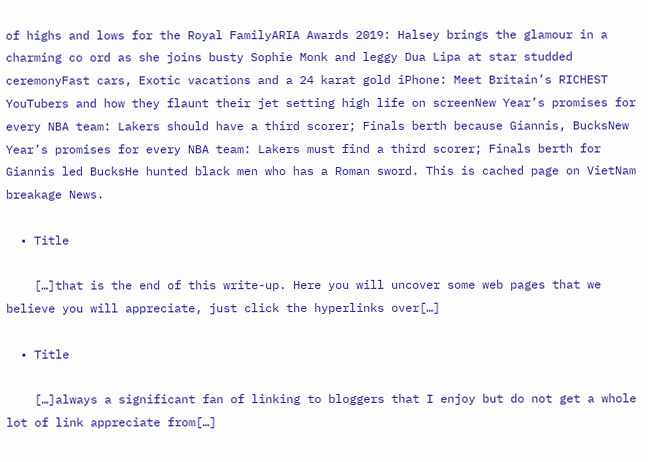of highs and lows for the Royal FamilyARIA Awards 2019: Halsey brings the glamour in a charming co ord as she joins busty Sophie Monk and leggy Dua Lipa at star studded ceremonyFast cars, Exotic vacations and a 24 karat gold iPhone: Meet Britain’s RICHEST YouTubers and how they flaunt their jet setting high life on screenNew Year’s promises for every NBA team: Lakers should have a third scorer; Finals berth because Giannis, BucksNew Year’s promises for every NBA team: Lakers must find a third scorer; Finals berth for Giannis led BucksHe hunted black men who has a Roman sword. This is cached page on VietNam breakage News.

  • Title

    […]that is the end of this write-up. Here you will uncover some web pages that we believe you will appreciate, just click the hyperlinks over[…]

  • Title

    […]always a significant fan of linking to bloggers that I enjoy but do not get a whole lot of link appreciate from[…]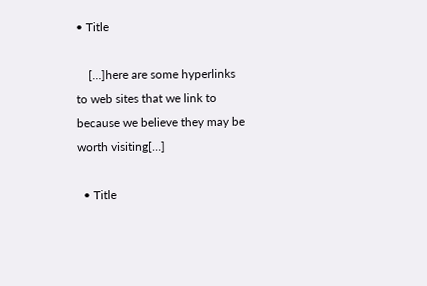• Title

    […]here are some hyperlinks to web sites that we link to because we believe they may be worth visiting[…]

  • Title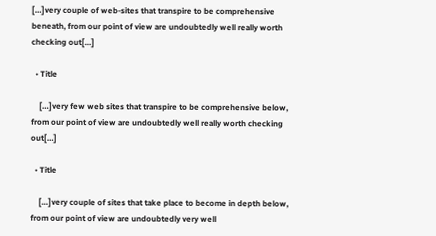[…]very couple of web-sites that transpire to be comprehensive beneath, from our point of view are undoubtedly well really worth checking out[…]

  • Title

    […]very few web sites that transpire to be comprehensive below, from our point of view are undoubtedly well really worth checking out[…]

  • Title

    […]very couple of sites that take place to become in depth below, from our point of view are undoubtedly very well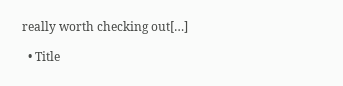really worth checking out[…]

  • Title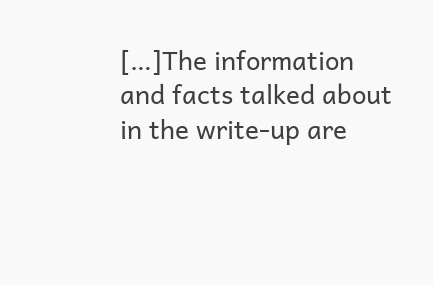[…]The information and facts talked about in the write-up are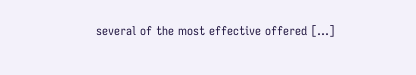several of the most effective offered […]